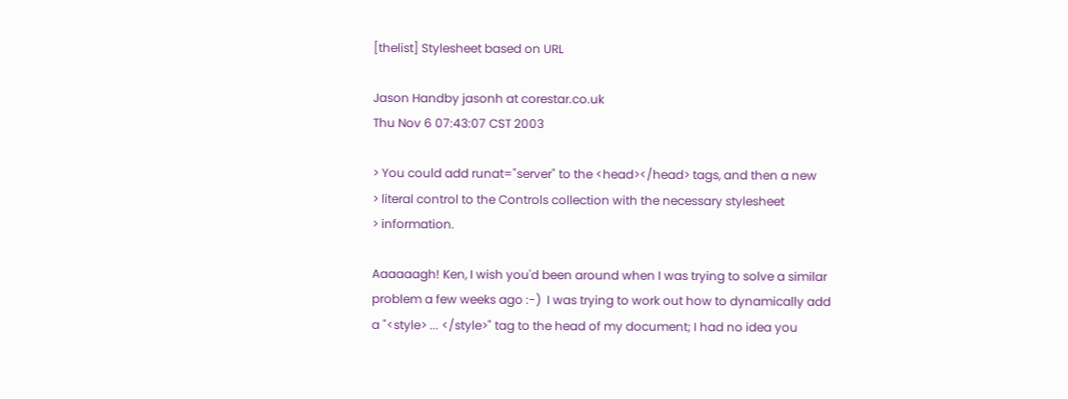[thelist] Stylesheet based on URL

Jason Handby jasonh at corestar.co.uk
Thu Nov 6 07:43:07 CST 2003

> You could add runat="server" to the <head></head> tags, and then a new
> literal control to the Controls collection with the necessary stylesheet
> information.

Aaaaaagh! Ken, I wish you'd been around when I was trying to solve a similar
problem a few weeks ago :-)  I was trying to work out how to dynamically add
a "<style> ... </style>" tag to the head of my document; I had no idea you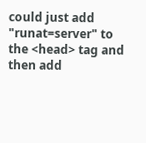could just add "runat=server" to the <head> tag and then add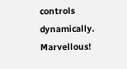controls
dynamically. Marvellous!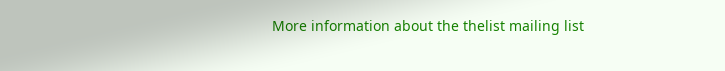More information about the thelist mailing list